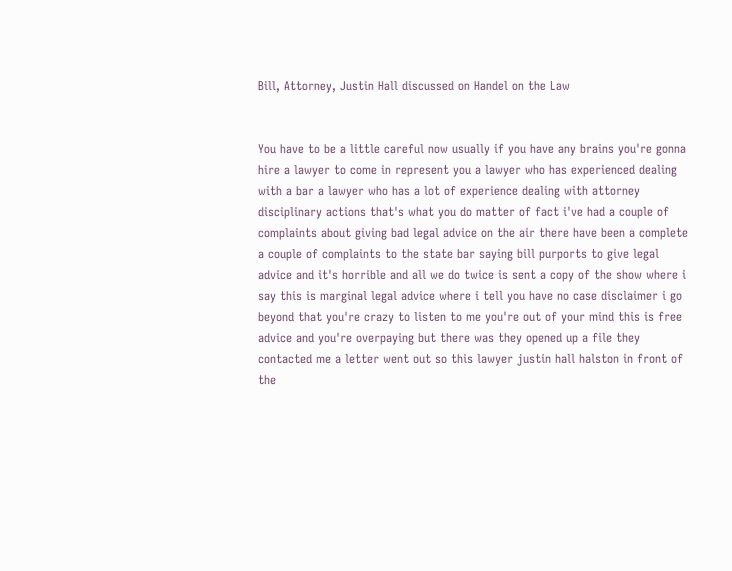Bill, Attorney, Justin Hall discussed on Handel on the Law


You have to be a little careful now usually if you have any brains you're gonna hire a lawyer to come in represent you a lawyer who has experienced dealing with a bar a lawyer who has a lot of experience dealing with attorney disciplinary actions that's what you do matter of fact i've had a couple of complaints about giving bad legal advice on the air there have been a complete a couple of complaints to the state bar saying bill purports to give legal advice and it's horrible and all we do twice is sent a copy of the show where i say this is marginal legal advice where i tell you have no case disclaimer i go beyond that you're crazy to listen to me you're out of your mind this is free advice and you're overpaying but there was they opened up a file they contacted me a letter went out so this lawyer justin hall halston in front of the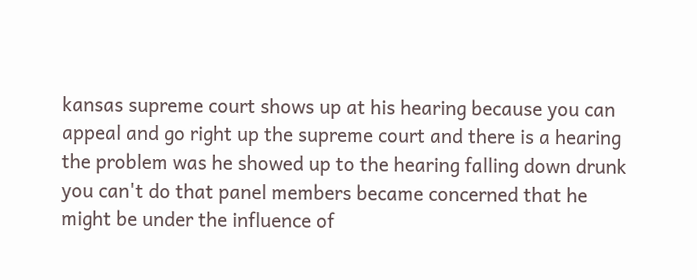kansas supreme court shows up at his hearing because you can appeal and go right up the supreme court and there is a hearing the problem was he showed up to the hearing falling down drunk you can't do that panel members became concerned that he might be under the influence of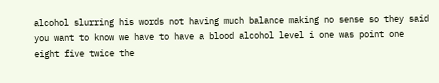alcohol slurring his words not having much balance making no sense so they said you want to know we have to have a blood alcohol level i one was point one eight five twice the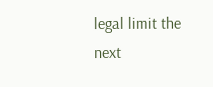legal limit the next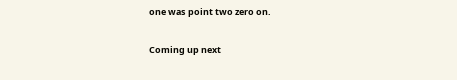one was point two zero on.

Coming up next